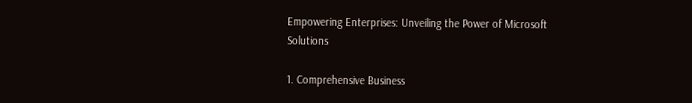Empowering Enterprises: Unveiling the Power of Microsoft Solutions

1. Comprehensive Business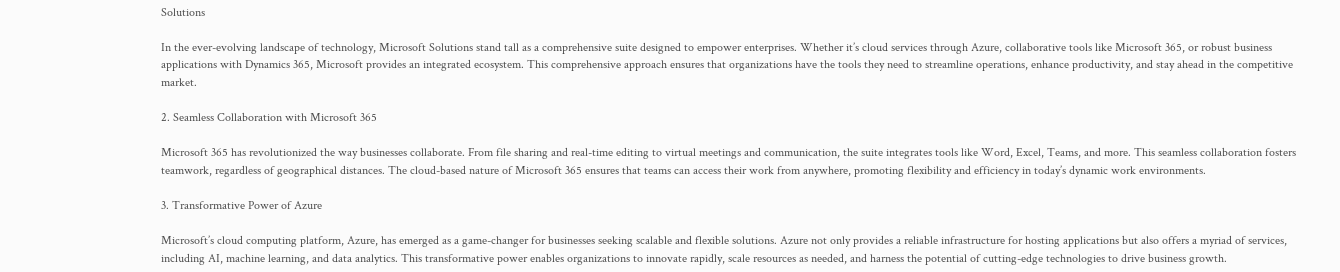Solutions

In the ever-evolving landscape of technology, Microsoft Solutions stand tall as a comprehensive suite designed to empower enterprises. Whether it’s cloud services through Azure, collaborative tools like Microsoft 365, or robust business applications with Dynamics 365, Microsoft provides an integrated ecosystem. This comprehensive approach ensures that organizations have the tools they need to streamline operations, enhance productivity, and stay ahead in the competitive market.

2. Seamless Collaboration with Microsoft 365

Microsoft 365 has revolutionized the way businesses collaborate. From file sharing and real-time editing to virtual meetings and communication, the suite integrates tools like Word, Excel, Teams, and more. This seamless collaboration fosters teamwork, regardless of geographical distances. The cloud-based nature of Microsoft 365 ensures that teams can access their work from anywhere, promoting flexibility and efficiency in today’s dynamic work environments.

3. Transformative Power of Azure

Microsoft’s cloud computing platform, Azure, has emerged as a game-changer for businesses seeking scalable and flexible solutions. Azure not only provides a reliable infrastructure for hosting applications but also offers a myriad of services, including AI, machine learning, and data analytics. This transformative power enables organizations to innovate rapidly, scale resources as needed, and harness the potential of cutting-edge technologies to drive business growth.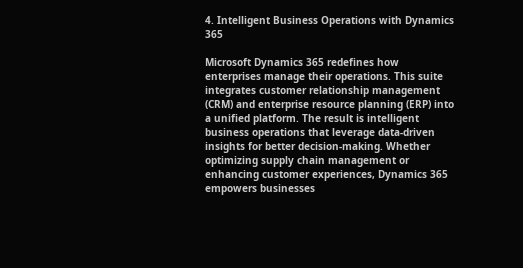4. Intelligent Business Operations with Dynamics 365

Microsoft Dynamics 365 redefines how enterprises manage their operations. This suite integrates customer relationship management (CRM) and enterprise resource planning (ERP) into a unified platform. The result is intelligent business operations that leverage data-driven insights for better decision-making. Whether optimizing supply chain management or enhancing customer experiences, Dynamics 365 empowers businesses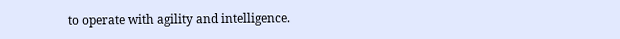to operate with agility and intelligence.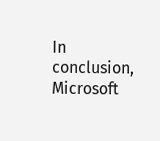In conclusion, Microsoft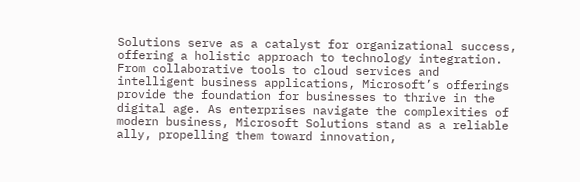Solutions serve as a catalyst for organizational success, offering a holistic approach to technology integration. From collaborative tools to cloud services and intelligent business applications, Microsoft’s offerings provide the foundation for businesses to thrive in the digital age. As enterprises navigate the complexities of modern business, Microsoft Solutions stand as a reliable ally, propelling them toward innovation,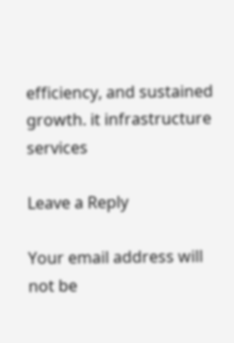efficiency, and sustained growth. it infrastructure services

Leave a Reply

Your email address will not be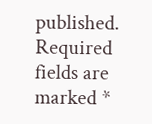published. Required fields are marked *